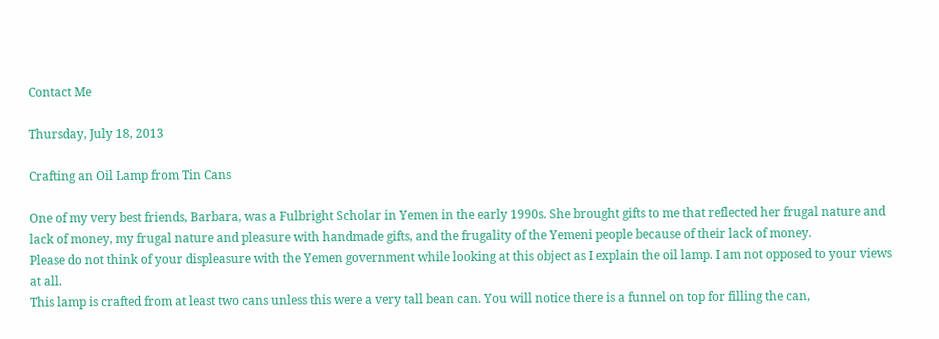Contact Me

Thursday, July 18, 2013

Crafting an Oil Lamp from Tin Cans

One of my very best friends, Barbara, was a Fulbright Scholar in Yemen in the early 1990s. She brought gifts to me that reflected her frugal nature and lack of money, my frugal nature and pleasure with handmade gifts, and the frugality of the Yemeni people because of their lack of money.
Please do not think of your displeasure with the Yemen government while looking at this object as I explain the oil lamp. I am not opposed to your views at all.
This lamp is crafted from at least two cans unless this were a very tall bean can. You will notice there is a funnel on top for filling the can,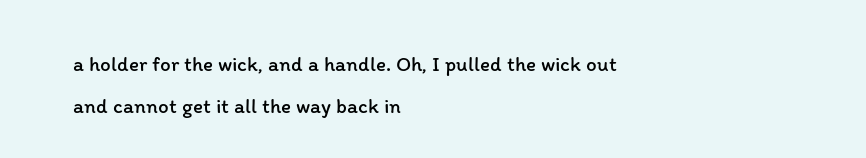a holder for the wick, and a handle. Oh, I pulled the wick out and cannot get it all the way back in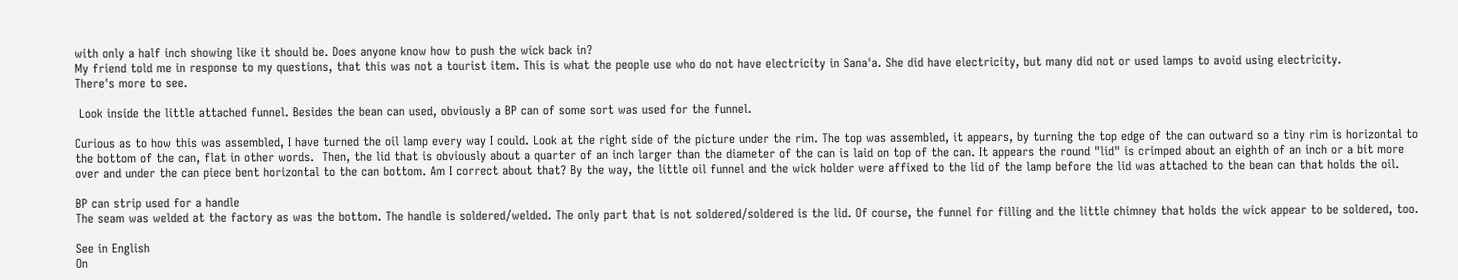with only a half inch showing like it should be. Does anyone know how to push the wick back in?
My friend told me in response to my questions, that this was not a tourist item. This is what the people use who do not have electricity in Sana'a. She did have electricity, but many did not or used lamps to avoid using electricity.
There's more to see.

 Look inside the little attached funnel. Besides the bean can used, obviously a BP can of some sort was used for the funnel.

Curious as to how this was assembled, I have turned the oil lamp every way I could. Look at the right side of the picture under the rim. The top was assembled, it appears, by turning the top edge of the can outward so a tiny rim is horizontal to the bottom of the can, flat in other words.  Then, the lid that is obviously about a quarter of an inch larger than the diameter of the can is laid on top of the can. It appears the round "lid" is crimped about an eighth of an inch or a bit more over and under the can piece bent horizontal to the can bottom. Am I correct about that? By the way, the little oil funnel and the wick holder were affixed to the lid of the lamp before the lid was attached to the bean can that holds the oil.

BP can strip used for a handle
The seam was welded at the factory as was the bottom. The handle is soldered/welded. The only part that is not soldered/soldered is the lid. Of course, the funnel for filling and the little chimney that holds the wick appear to be soldered, too.

See in English
On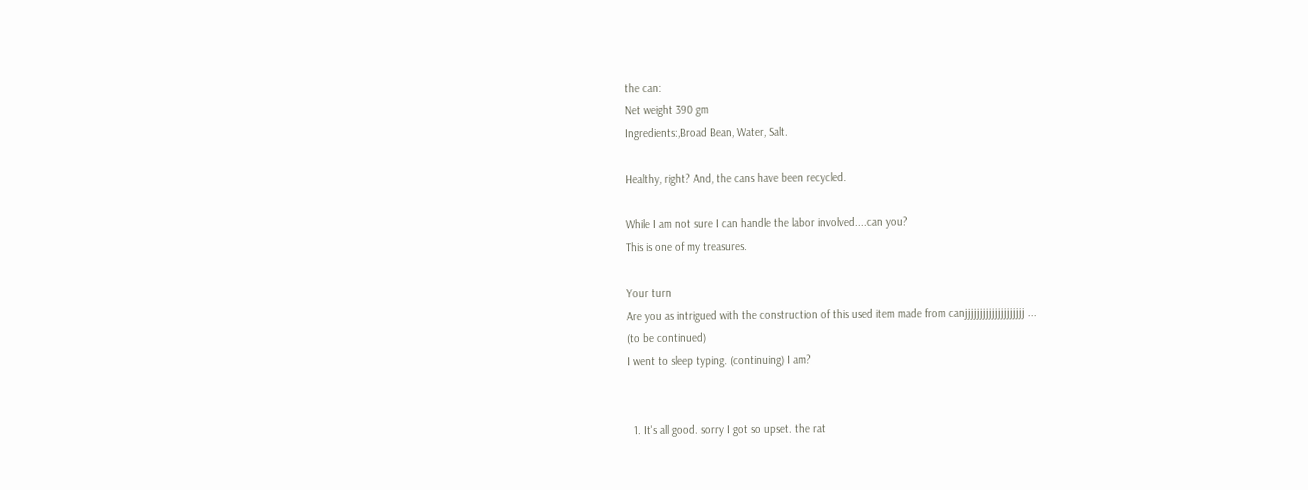the can:
Net weight 390 gm
Ingredients:,Broad Bean, Water, Salt.

Healthy, right? And, the cans have been recycled.

While I am not sure I can handle the labor involved....can you?
This is one of my treasures.

Your turn
Are you as intrigued with the construction of this used item made from canjjjjjjjjjjjjjjjjjjjj ...
(to be continued)
I went to sleep typing. (continuing) I am?


  1. It's all good. sorry I got so upset. the rat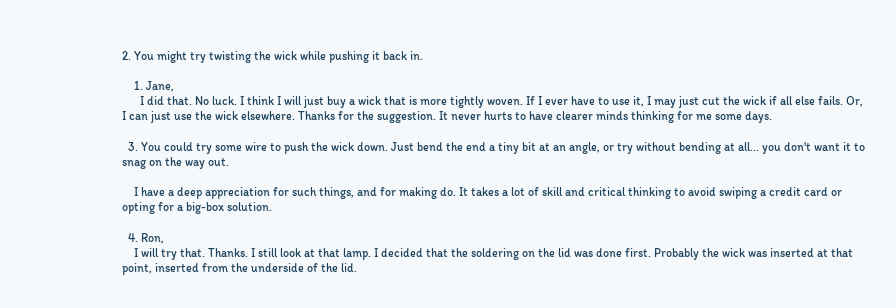2. You might try twisting the wick while pushing it back in.

    1. Jane,
      I did that. No luck. I think I will just buy a wick that is more tightly woven. If I ever have to use it, I may just cut the wick if all else fails. Or, I can just use the wick elsewhere. Thanks for the suggestion. It never hurts to have clearer minds thinking for me some days.

  3. You could try some wire to push the wick down. Just bend the end a tiny bit at an angle, or try without bending at all... you don't want it to snag on the way out.

    I have a deep appreciation for such things, and for making do. It takes a lot of skill and critical thinking to avoid swiping a credit card or opting for a big-box solution.

  4. Ron,
    I will try that. Thanks. I still look at that lamp. I decided that the soldering on the lid was done first. Probably the wick was inserted at that point, inserted from the underside of the lid.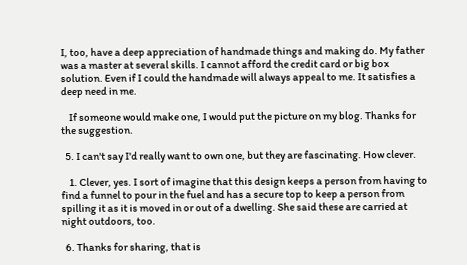I, too, have a deep appreciation of handmade things and making do. My father was a master at several skills. I cannot afford the credit card or big box solution. Even if I could the handmade will always appeal to me. It satisfies a deep need in me.

    If someone would make one, I would put the picture on my blog. Thanks for the suggestion.

  5. I can't say I'd really want to own one, but they are fascinating. How clever.

    1. Clever, yes. I sort of imagine that this design keeps a person from having to find a funnel to pour in the fuel and has a secure top to keep a person from spilling it as it is moved in or out of a dwelling. She said these are carried at night outdoors, too.

  6. Thanks for sharing, that is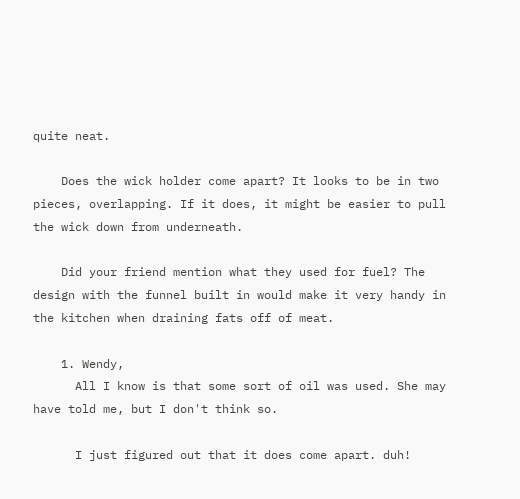quite neat.

    Does the wick holder come apart? It looks to be in two pieces, overlapping. If it does, it might be easier to pull the wick down from underneath.

    Did your friend mention what they used for fuel? The design with the funnel built in would make it very handy in the kitchen when draining fats off of meat.

    1. Wendy,
      All I know is that some sort of oil was used. She may have told me, but I don't think so.

      I just figured out that it does come apart. duh!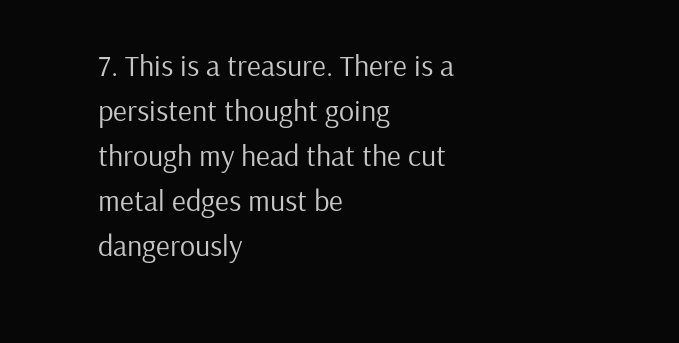7. This is a treasure. There is a persistent thought going through my head that the cut metal edges must be dangerously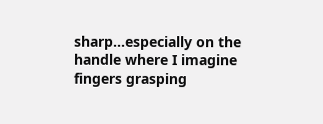sharp...especially on the handle where I imagine fingers grasping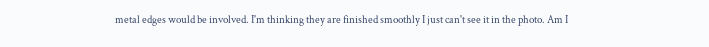metal edges would be involved. I'm thinking they are finished smoothly I just can't see it in the photo. Am I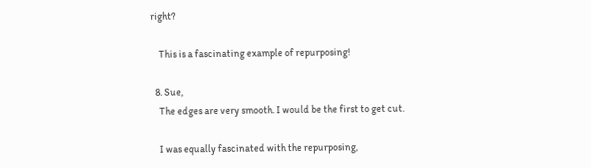right?

    This is a fascinating example of repurposing!

  8. Sue,
    The edges are very smooth. I would be the first to get cut.

    I was equally fascinated with the repurposing,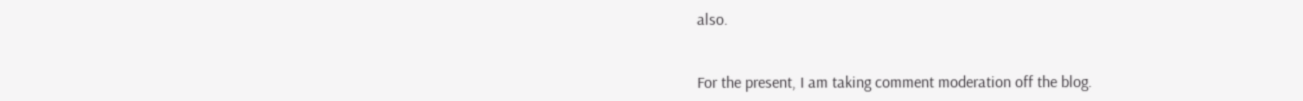also.


For the present, I am taking comment moderation off the blog.